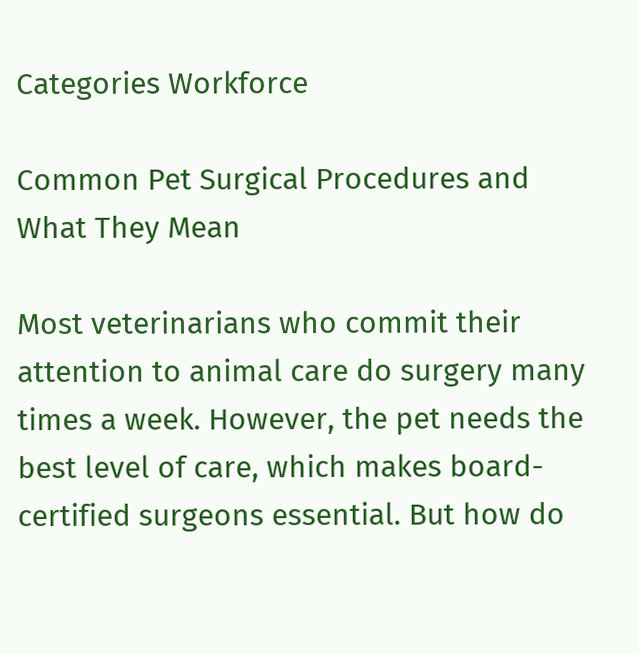Categories Workforce

Common Pet Surgical Procedures and What They Mean

Most veterinarians who commit their attention to animal care do surgery many times a week. However, the pet needs the best level of care, which makes board-certified surgeons essential. But how do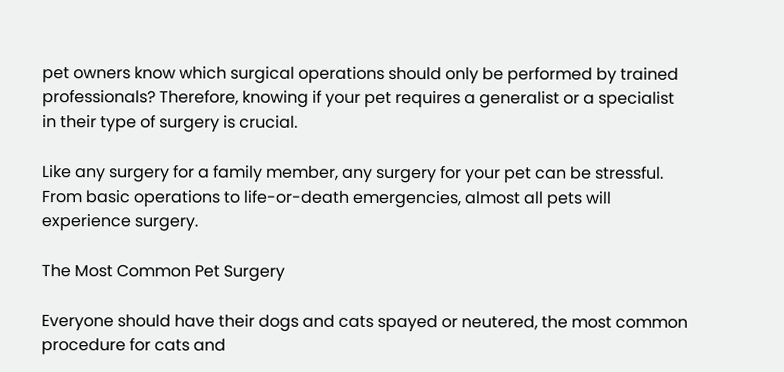pet owners know which surgical operations should only be performed by trained professionals? Therefore, knowing if your pet requires a generalist or a specialist in their type of surgery is crucial.

Like any surgery for a family member, any surgery for your pet can be stressful. From basic operations to life-or-death emergencies, almost all pets will experience surgery.

The Most Common Pet Surgery

Everyone should have their dogs and cats spayed or neutered, the most common procedure for cats and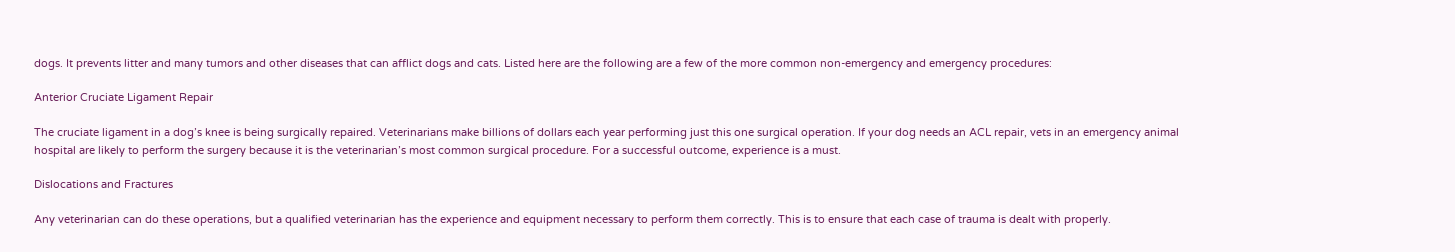dogs. It prevents litter and many tumors and other diseases that can afflict dogs and cats. Listed here are the following are a few of the more common non-emergency and emergency procedures:

Anterior Cruciate Ligament Repair

The cruciate ligament in a dog’s knee is being surgically repaired. Veterinarians make billions of dollars each year performing just this one surgical operation. If your dog needs an ACL repair, vets in an emergency animal hospital are likely to perform the surgery because it is the veterinarian’s most common surgical procedure. For a successful outcome, experience is a must.

Dislocations and Fractures

Any veterinarian can do these operations, but a qualified veterinarian has the experience and equipment necessary to perform them correctly. This is to ensure that each case of trauma is dealt with properly.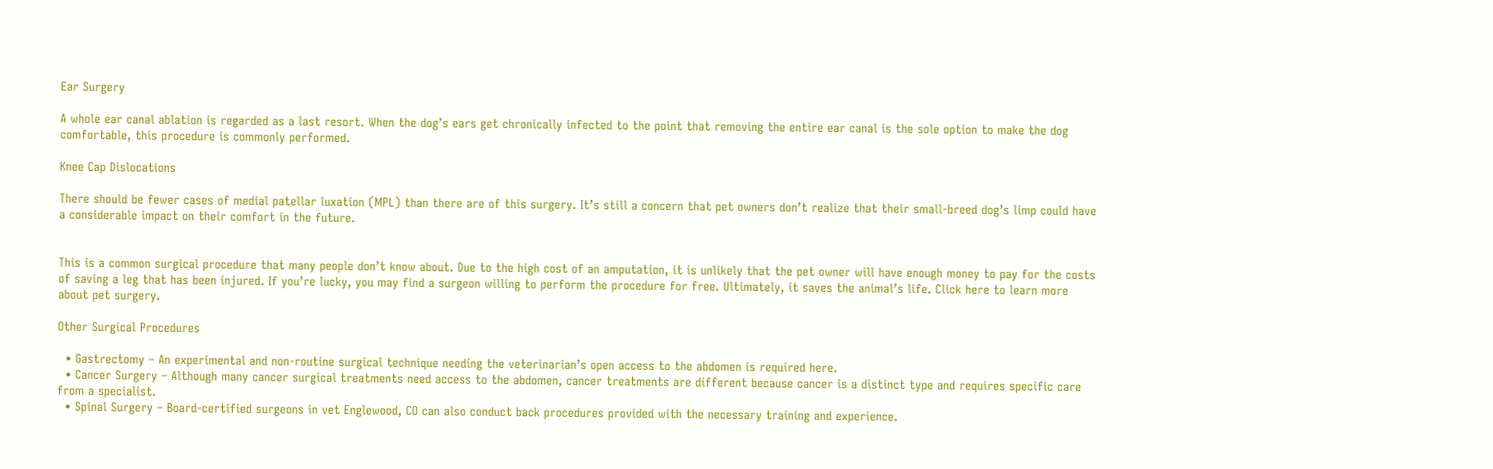Ear Surgery

A whole ear canal ablation is regarded as a last resort. When the dog’s ears get chronically infected to the point that removing the entire ear canal is the sole option to make the dog comfortable, this procedure is commonly performed.

Knee Cap Dislocations

There should be fewer cases of medial patellar luxation (MPL) than there are of this surgery. It’s still a concern that pet owners don’t realize that their small-breed dog’s limp could have a considerable impact on their comfort in the future.


This is a common surgical procedure that many people don’t know about. Due to the high cost of an amputation, it is unlikely that the pet owner will have enough money to pay for the costs of saving a leg that has been injured. If you’re lucky, you may find a surgeon willing to perform the procedure for free. Ultimately, it saves the animal’s life. Click here to learn more about pet surgery.

Other Surgical Procedures

  • Gastrectomy – An experimental and non-routine surgical technique needing the veterinarian’s open access to the abdomen is required here.
  • Cancer Surgery – Although many cancer surgical treatments need access to the abdomen, cancer treatments are different because cancer is a distinct type and requires specific care from a specialist.
  • Spinal Surgery – Board-certified surgeons in vet Englewood, CO can also conduct back procedures provided with the necessary training and experience.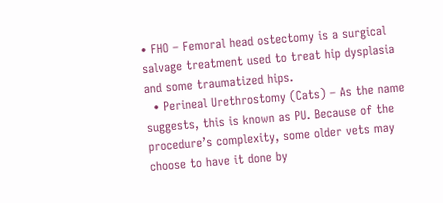• FHO – Femoral head ostectomy is a surgical salvage treatment used to treat hip dysplasia and some traumatized hips.
  • Perineal Urethrostomy (Cats) – As the name suggests, this is known as PU. Because of the procedure’s complexity, some older vets may choose to have it done by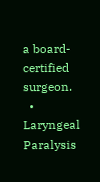a board-certified surgeon.
  • Laryngeal Paralysis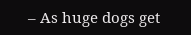– As huge dogs get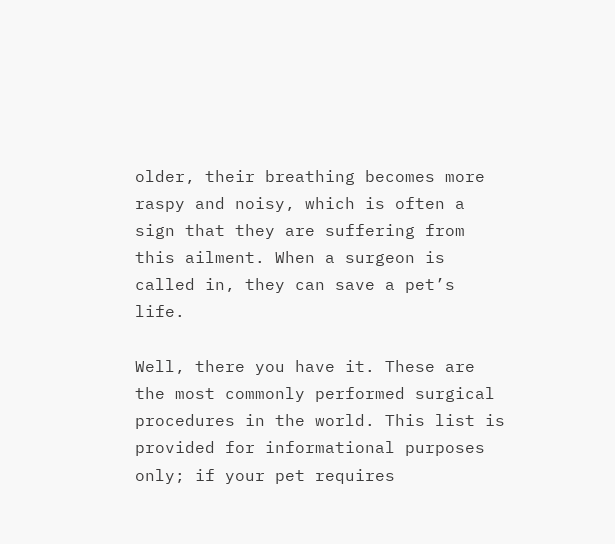older, their breathing becomes more raspy and noisy, which is often a sign that they are suffering from this ailment. When a surgeon is called in, they can save a pet’s life.

Well, there you have it. These are the most commonly performed surgical procedures in the world. This list is provided for informational purposes only; if your pet requires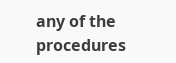any of the procedures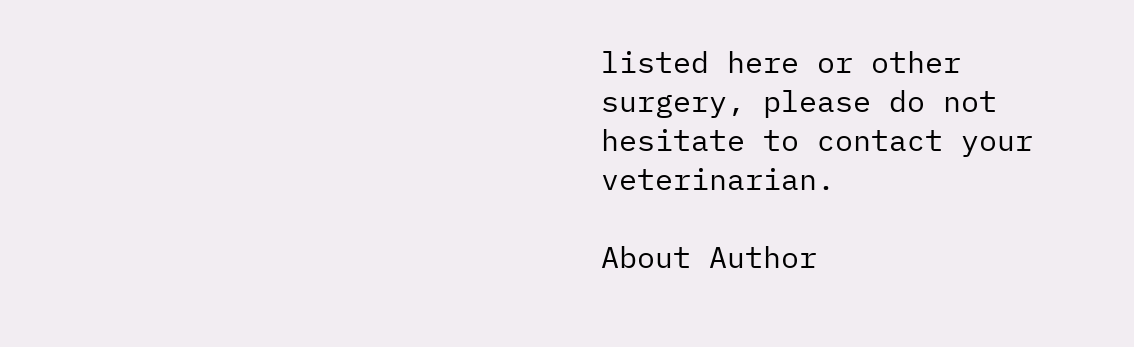listed here or other surgery, please do not hesitate to contact your veterinarian.

About Author